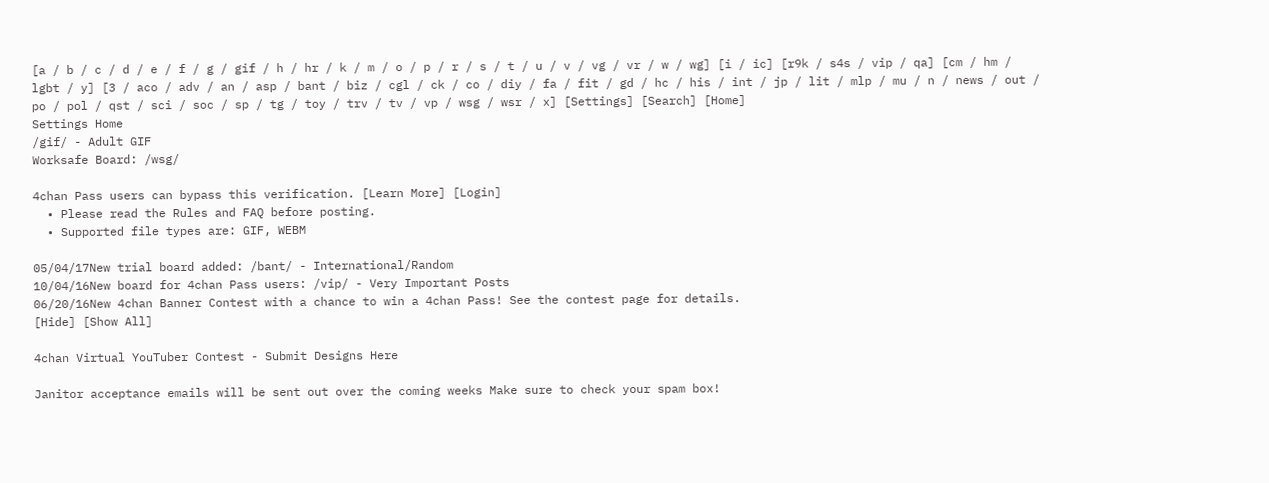[a / b / c / d / e / f / g / gif / h / hr / k / m / o / p / r / s / t / u / v / vg / vr / w / wg] [i / ic] [r9k / s4s / vip / qa] [cm / hm / lgbt / y] [3 / aco / adv / an / asp / bant / biz / cgl / ck / co / diy / fa / fit / gd / hc / his / int / jp / lit / mlp / mu / n / news / out / po / pol / qst / sci / soc / sp / tg / toy / trv / tv / vp / wsg / wsr / x] [Settings] [Search] [Home]
Settings Home
/gif/ - Adult GIF
Worksafe Board: /wsg/

4chan Pass users can bypass this verification. [Learn More] [Login]
  • Please read the Rules and FAQ before posting.
  • Supported file types are: GIF, WEBM

05/04/17New trial board added: /bant/ - International/Random
10/04/16New board for 4chan Pass users: /vip/ - Very Important Posts
06/20/16New 4chan Banner Contest with a chance to win a 4chan Pass! See the contest page for details.
[Hide] [Show All]

4chan Virtual YouTuber Contest - Submit Designs Here

Janitor acceptance emails will be sent out over the coming weeks Make sure to check your spam box!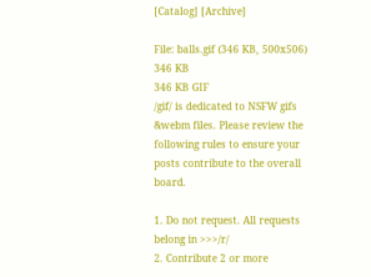[Catalog] [Archive]

File: balls.gif (346 KB, 500x506)
346 KB
346 KB GIF
/gif/ is dedicated to NSFW gifs &webm files. Please review the following rules to ensure your posts contribute to the overall board.

1. Do not request. All requests belong in >>>/r/
2. Contribute 2 or more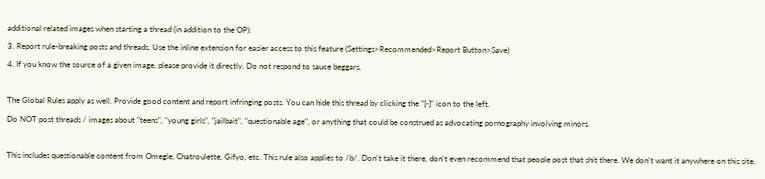additional related images when starting a thread (in addition to the OP).
3. Report rule-breaking posts and threads. Use the inline extension for easier access to this feature (Settings>Recommended>Report Button>Save)
4. If you know the source of a given image, please provide it directly. Do not respond to sauce beggars.

The Global Rules apply as well. Provide good content and report infringing posts. You can hide this thread by clicking the "[-]" icon to the left.
Do NOT post threads / images about "teens", "young girls", "jailbait", "questionable age", or anything that could be construed as advocating pornography involving minors.

This includes questionable content from Omegle, Chatroulette, Gifyo, etc. This rule also applies to /b/. Don't take it there, don't even recommend that people post that shit there. We don't want it anywhere on this site.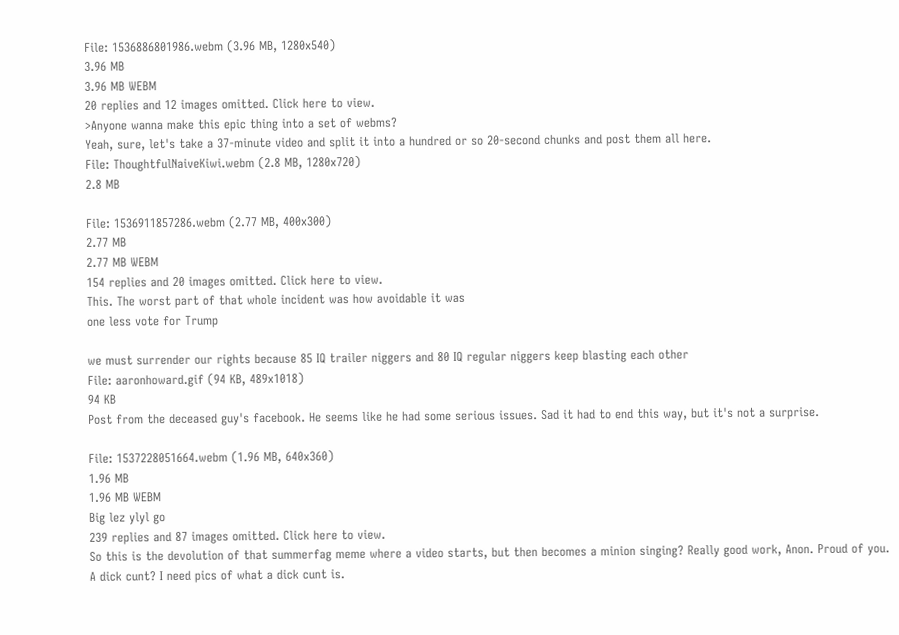File: 1536886801986.webm (3.96 MB, 1280x540)
3.96 MB
3.96 MB WEBM
20 replies and 12 images omitted. Click here to view.
>Anyone wanna make this epic thing into a set of webms?
Yeah, sure, let's take a 37-minute video and split it into a hundred or so 20-second chunks and post them all here.
File: ThoughtfulNaiveKiwi.webm (2.8 MB, 1280x720)
2.8 MB

File: 1536911857286.webm (2.77 MB, 400x300)
2.77 MB
2.77 MB WEBM
154 replies and 20 images omitted. Click here to view.
This. The worst part of that whole incident was how avoidable it was
one less vote for Trump

we must surrender our rights because 85 IQ trailer niggers and 80 IQ regular niggers keep blasting each other
File: aaronhoward.gif (94 KB, 489x1018)
94 KB
Post from the deceased guy's facebook. He seems like he had some serious issues. Sad it had to end this way, but it's not a surprise.

File: 1537228051664.webm (1.96 MB, 640x360)
1.96 MB
1.96 MB WEBM
Big lez ylyl go
239 replies and 87 images omitted. Click here to view.
So this is the devolution of that summerfag meme where a video starts, but then becomes a minion singing? Really good work, Anon. Proud of you.
A dick cunt? I need pics of what a dick cunt is.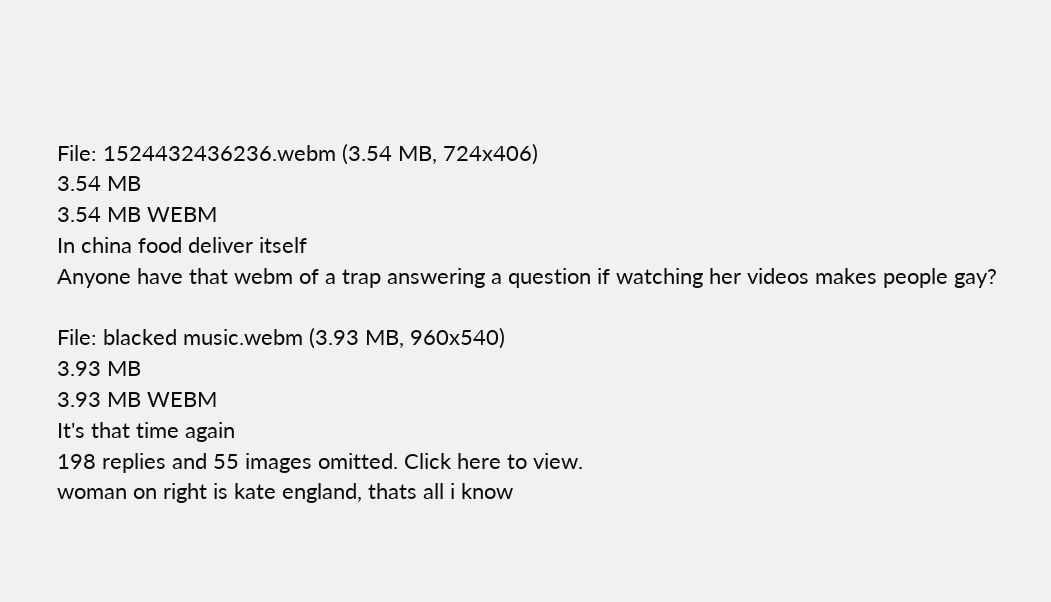File: 1524432436236.webm (3.54 MB, 724x406)
3.54 MB
3.54 MB WEBM
In china food deliver itself
Anyone have that webm of a trap answering a question if watching her videos makes people gay?

File: blacked music.webm (3.93 MB, 960x540)
3.93 MB
3.93 MB WEBM
It's that time again
198 replies and 55 images omitted. Click here to view.
woman on right is kate england, thats all i know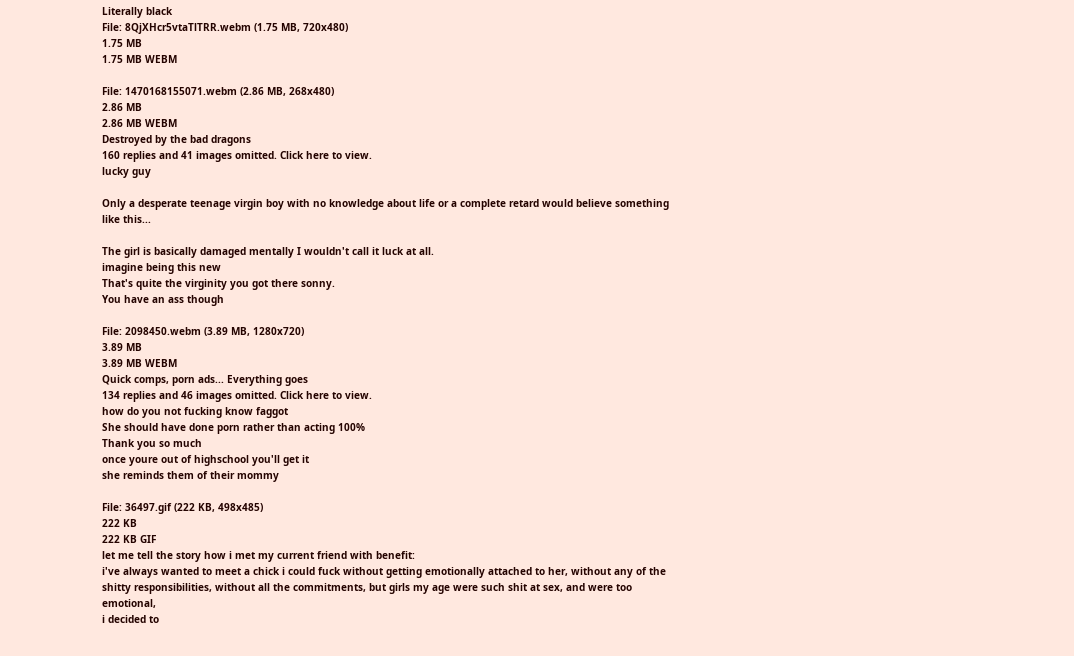Literally black
File: 8QjXHcr5vtaTlTRR.webm (1.75 MB, 720x480)
1.75 MB
1.75 MB WEBM

File: 1470168155071.webm (2.86 MB, 268x480)
2.86 MB
2.86 MB WEBM
Destroyed by the bad dragons
160 replies and 41 images omitted. Click here to view.
lucky guy

Only a desperate teenage virgin boy with no knowledge about life or a complete retard would believe something like this...

The girl is basically damaged mentally I wouldn't call it luck at all.
imagine being this new
That's quite the virginity you got there sonny.
You have an ass though

File: 2098450.webm (3.89 MB, 1280x720)
3.89 MB
3.89 MB WEBM
Quick comps, porn ads... Everything goes
134 replies and 46 images omitted. Click here to view.
how do you not fucking know faggot
She should have done porn rather than acting 100%
Thank you so much
once youre out of highschool you'll get it
she reminds them of their mommy

File: 36497.gif (222 KB, 498x485)
222 KB
222 KB GIF
let me tell the story how i met my current friend with benefit:
i've always wanted to meet a chick i could fuck without getting emotionally attached to her, without any of the shitty responsibilities, without all the commitments, but girls my age were such shit at sex, and were too emotional,
i decided to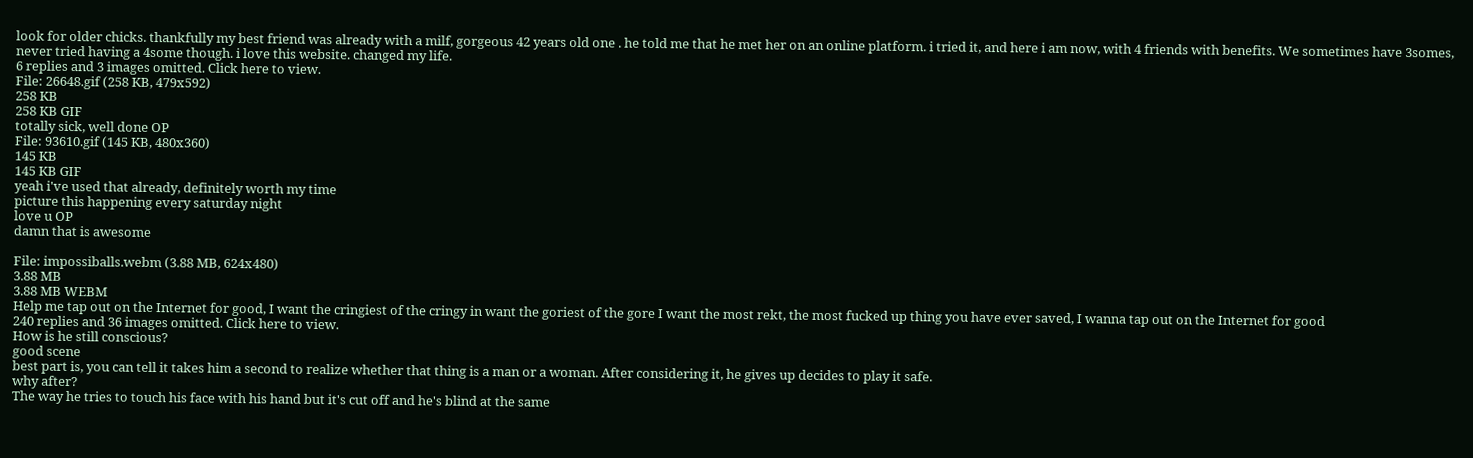look for older chicks. thankfully my best friend was already with a milf, gorgeous 42 years old one . he told me that he met her on an online platform. i tried it, and here i am now, with 4 friends with benefits. We sometimes have 3somes, never tried having a 4some though. i love this website. changed my life.
6 replies and 3 images omitted. Click here to view.
File: 26648.gif (258 KB, 479x592)
258 KB
258 KB GIF
totally sick, well done OP
File: 93610.gif (145 KB, 480x360)
145 KB
145 KB GIF
yeah i've used that already, definitely worth my time
picture this happening every saturday night
love u OP
damn that is awesome

File: impossiballs.webm (3.88 MB, 624x480)
3.88 MB
3.88 MB WEBM
Help me tap out on the Internet for good, I want the cringiest of the cringy in want the goriest of the gore I want the most rekt, the most fucked up thing you have ever saved, I wanna tap out on the Internet for good
240 replies and 36 images omitted. Click here to view.
How is he still conscious?
good scene
best part is, you can tell it takes him a second to realize whether that thing is a man or a woman. After considering it, he gives up decides to play it safe.
why after?
The way he tries to touch his face with his hand but it's cut off and he's blind at the same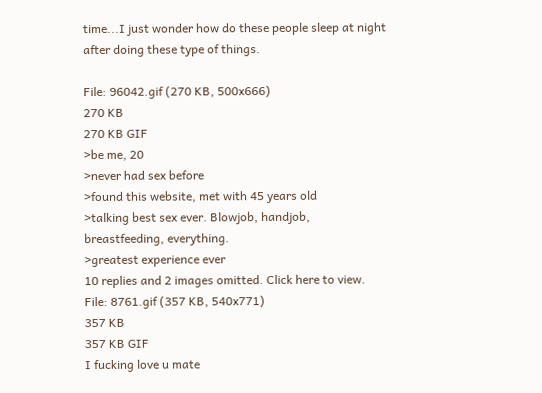time...I just wonder how do these people sleep at night after doing these type of things.

File: 96042.gif (270 KB, 500x666)
270 KB
270 KB GIF
>be me, 20
>never had sex before
>found this website, met with 45 years old
>talking best sex ever. Blowjob, handjob, breastfeeding, everything.
>greatest experience ever
10 replies and 2 images omitted. Click here to view.
File: 8761.gif (357 KB, 540x771)
357 KB
357 KB GIF
I fucking love u mate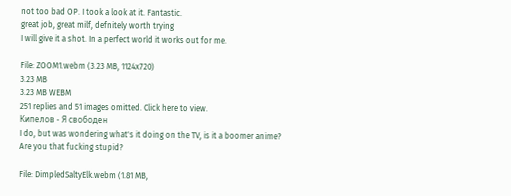not too bad OP. I took a look at it. Fantastic.
great job, great milf, defnitely worth trying
I will give it a shot. In a perfect world it works out for me.

File: ZOOM1.webm (3.23 MB, 1124x720)
3.23 MB
3.23 MB WEBM
251 replies and 51 images omitted. Click here to view.
Кипeлoв - Я cвoбoдeн
I do, but was wondering what's it doing on the TV, is it a boomer anime?
Are you that fucking stupid?

File: DimpledSaltyElk.webm (1.81 MB,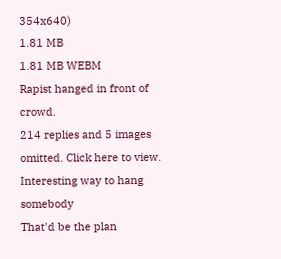354x640)
1.81 MB
1.81 MB WEBM
Rapist hanged in front of crowd.
214 replies and 5 images omitted. Click here to view.
Interesting way to hang somebody
That'd be the plan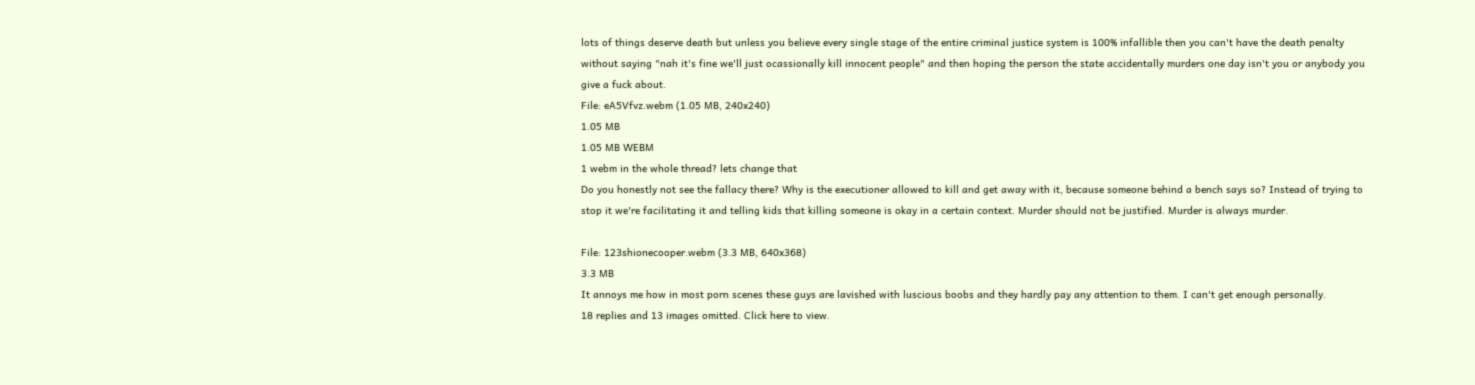lots of things deserve death but unless you believe every single stage of the entire criminal justice system is 100% infallible then you can't have the death penalty without saying "nah it's fine we'll just ocassionally kill innocent people" and then hoping the person the state accidentally murders one day isn't you or anybody you give a fuck about.
File: eA5Vfvz.webm (1.05 MB, 240x240)
1.05 MB
1.05 MB WEBM
1 webm in the whole thread? lets change that
Do you honestly not see the fallacy there? Why is the executioner allowed to kill and get away with it, because someone behind a bench says so? Instead of trying to stop it we're facilitating it and telling kids that killing someone is okay in a certain context. Murder should not be justified. Murder is always murder.

File: 123shionecooper.webm (3.3 MB, 640x368)
3.3 MB
It annoys me how in most porn scenes these guys are lavished with luscious boobs and they hardly pay any attention to them. I can't get enough personally.
18 replies and 13 images omitted. Click here to view.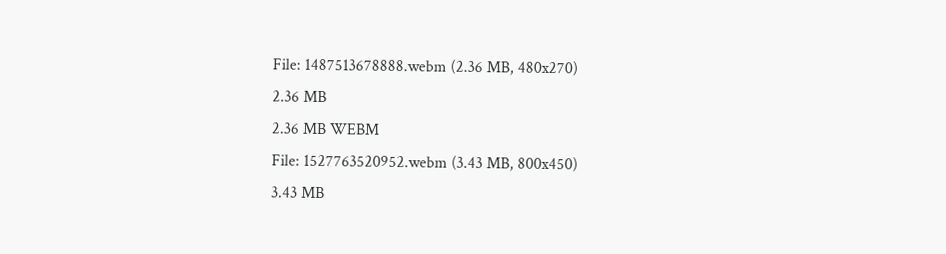File: 1487513678888.webm (2.36 MB, 480x270)
2.36 MB
2.36 MB WEBM
File: 1527763520952.webm (3.43 MB, 800x450)
3.43 MB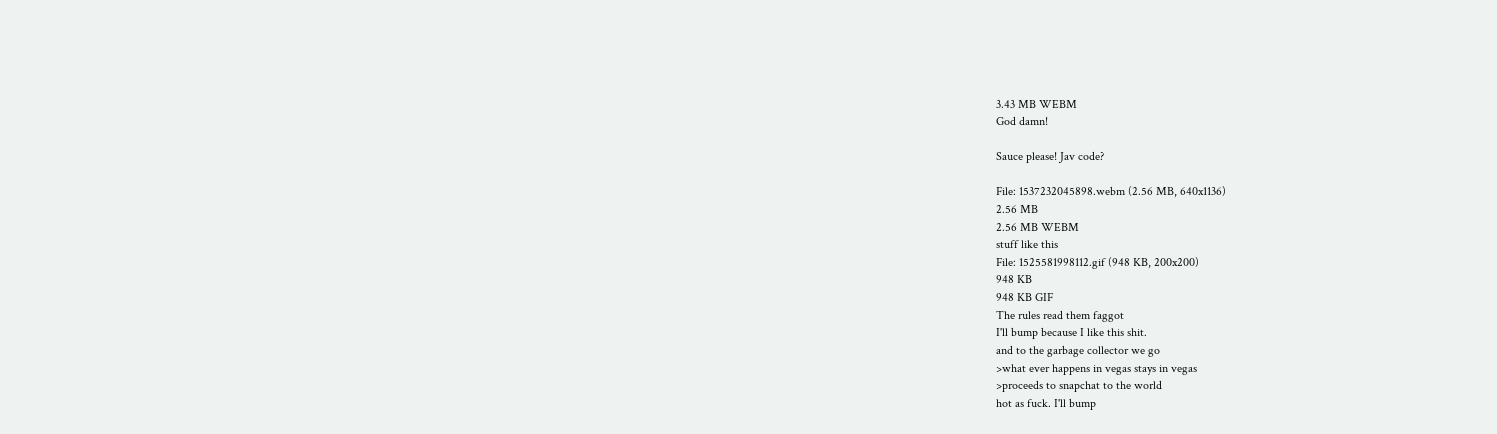3.43 MB WEBM
God damn!

Sauce please! Jav code?

File: 1537232045898.webm (2.56 MB, 640x1136)
2.56 MB
2.56 MB WEBM
stuff like this
File: 1525581998112.gif (948 KB, 200x200)
948 KB
948 KB GIF
The rules read them faggot
I'll bump because I like this shit.
and to the garbage collector we go
>what ever happens in vegas stays in vegas
>proceeds to snapchat to the world
hot as fuck. I'll bump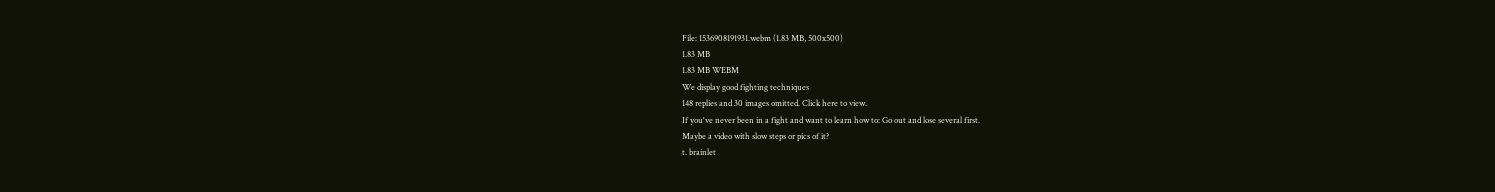File: 1536908191931.webm (1.83 MB, 500x500)
1.83 MB
1.83 MB WEBM
We display good fighting techniques
148 replies and 30 images omitted. Click here to view.
If you've never been in a fight and want to learn how to: Go out and lose several first.
Maybe a video with slow steps or pics of it?
t. brainlet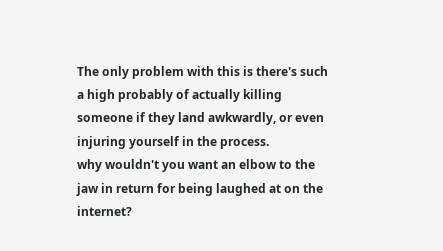The only problem with this is there's such a high probably of actually killing someone if they land awkwardly, or even injuring yourself in the process.
why wouldn't you want an elbow to the jaw in return for being laughed at on the internet?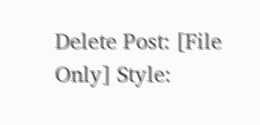Delete Post: [File Only] Style: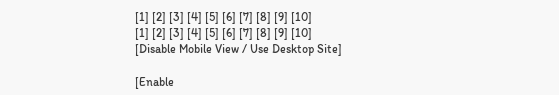[1] [2] [3] [4] [5] [6] [7] [8] [9] [10]
[1] [2] [3] [4] [5] [6] [7] [8] [9] [10]
[Disable Mobile View / Use Desktop Site]

[Enable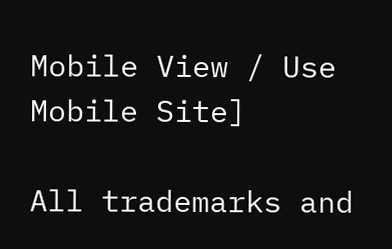Mobile View / Use Mobile Site]

All trademarks and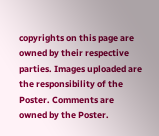copyrights on this page are owned by their respective parties. Images uploaded are the responsibility of the Poster. Comments are owned by the Poster.